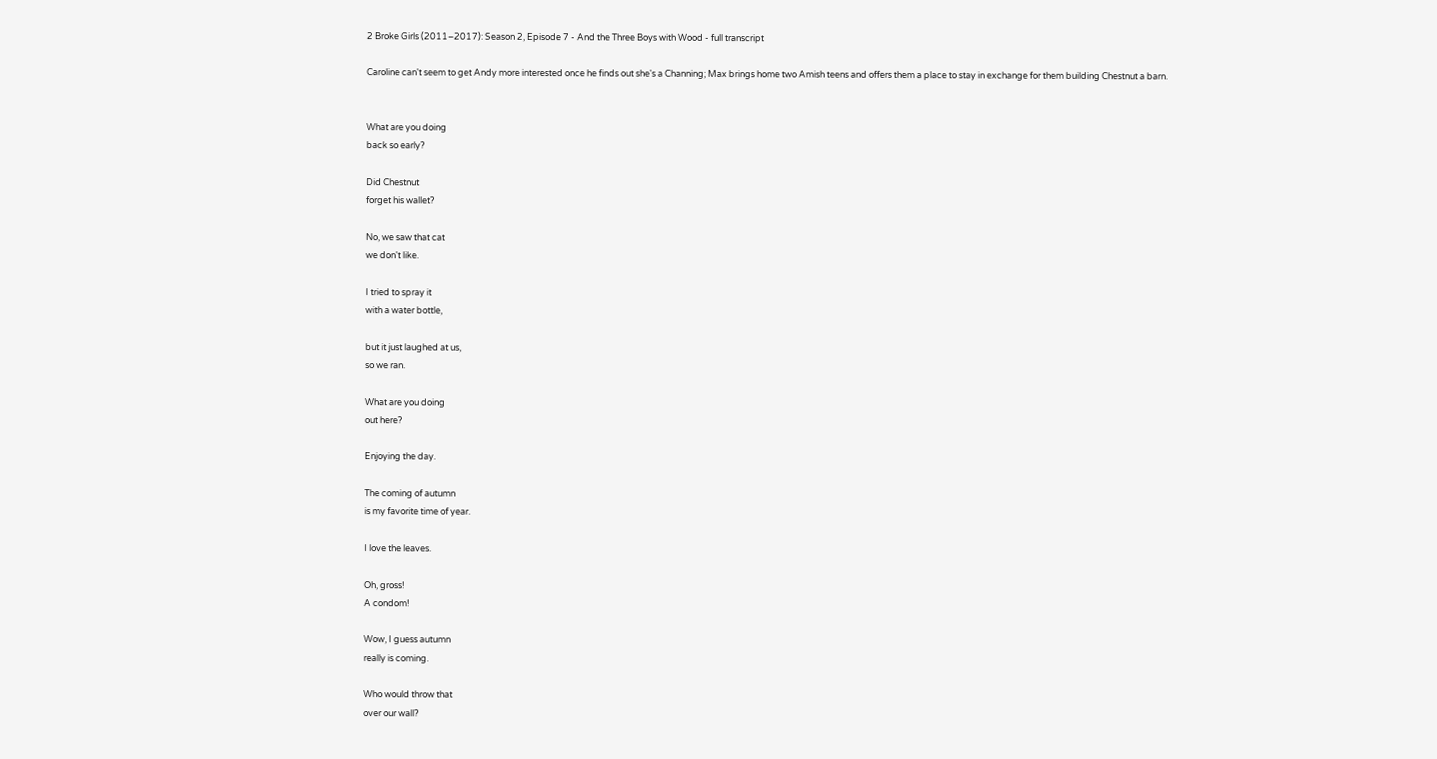2 Broke Girls (2011–2017): Season 2, Episode 7 - And the Three Boys with Wood - full transcript

Caroline can't seem to get Andy more interested once he finds out she's a Channing; Max brings home two Amish teens and offers them a place to stay in exchange for them building Chestnut a barn.


What are you doing
back so early?

Did Chestnut
forget his wallet?

No, we saw that cat
we don't like.

I tried to spray it
with a water bottle,

but it just laughed at us,
so we ran.

What are you doing
out here?

Enjoying the day.

The coming of autumn
is my favorite time of year.

I love the leaves.

Oh, gross!
A condom!

Wow, I guess autumn
really is coming.

Who would throw that
over our wall?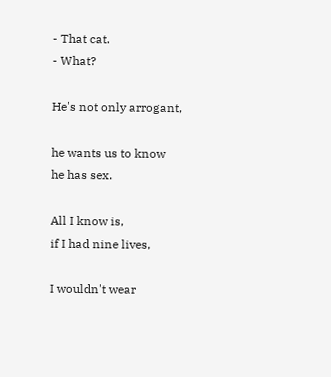- That cat.
- What?

He's not only arrogant,

he wants us to know
he has sex.

All I know is,
if I had nine lives,

I wouldn't wear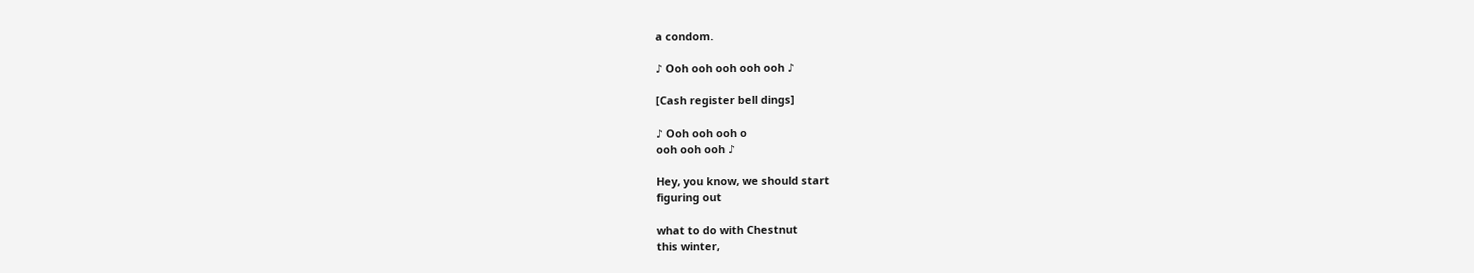a condom.

♪ Ooh ooh ooh ooh ooh ♪

[Cash register bell dings]

♪ Ooh ooh ooh o
ooh ooh ooh ♪

Hey, you know, we should start
figuring out

what to do with Chestnut
this winter,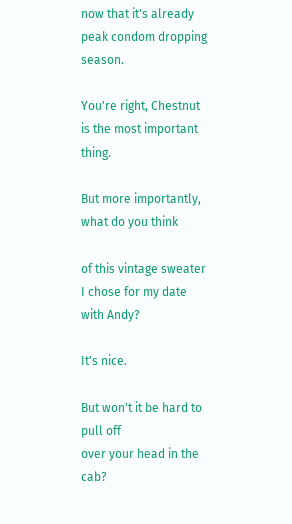now that it's already
peak condom dropping season.

You're right, Chestnut
is the most important thing.

But more importantly,
what do you think

of this vintage sweater
I chose for my date with Andy?

It's nice.

But won't it be hard to pull off
over your head in the cab?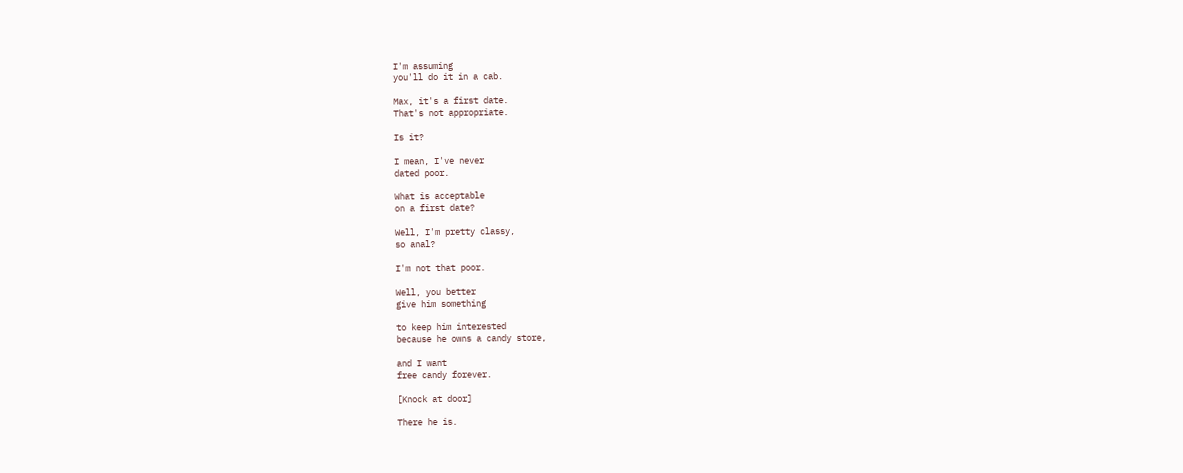I'm assuming
you'll do it in a cab.

Max, it's a first date.
That's not appropriate.

Is it?

I mean, I've never
dated poor.

What is acceptable
on a first date?

Well, I'm pretty classy,
so anal?

I'm not that poor.

Well, you better
give him something

to keep him interested
because he owns a candy store,

and I want
free candy forever.

[Knock at door]

There he is.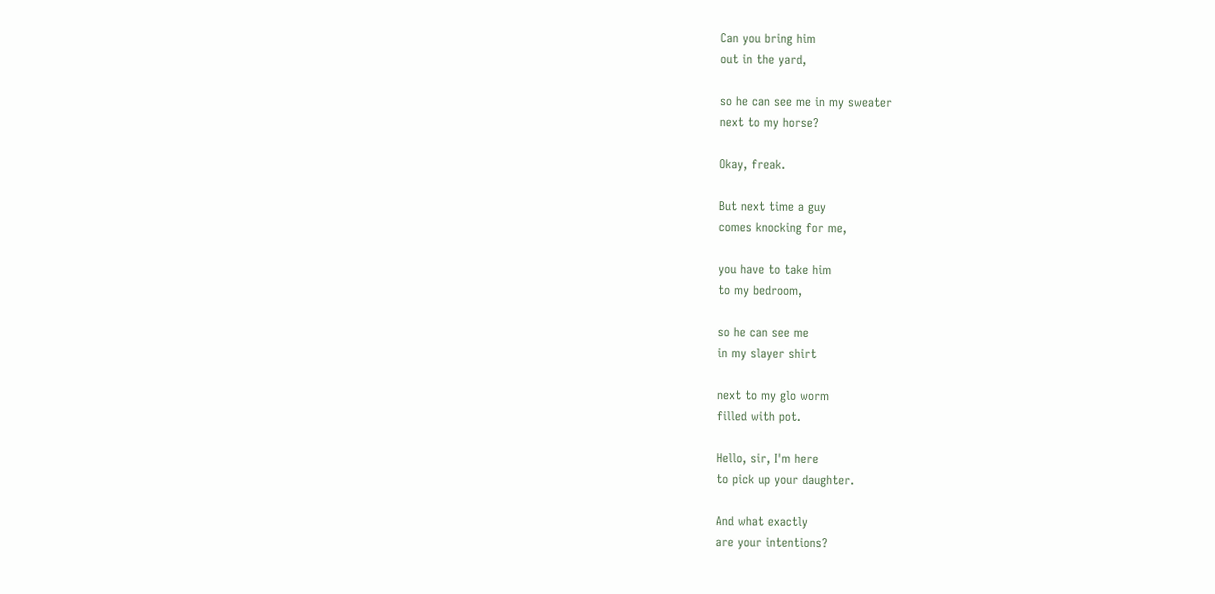Can you bring him
out in the yard,

so he can see me in my sweater
next to my horse?

Okay, freak.

But next time a guy
comes knocking for me,

you have to take him
to my bedroom,

so he can see me
in my slayer shirt

next to my glo worm
filled with pot.

Hello, sir, I'm here
to pick up your daughter.

And what exactly
are your intentions?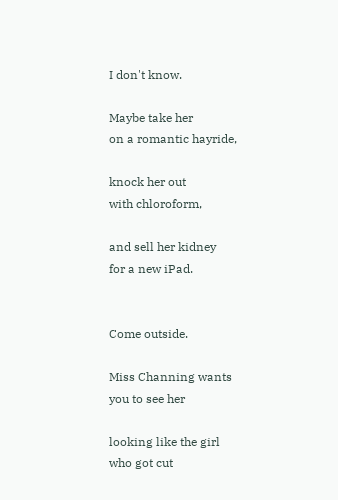I don't know.

Maybe take her
on a romantic hayride,

knock her out
with chloroform,

and sell her kidney
for a new iPad.


Come outside.

Miss Channing wants
you to see her

looking like the girl
who got cut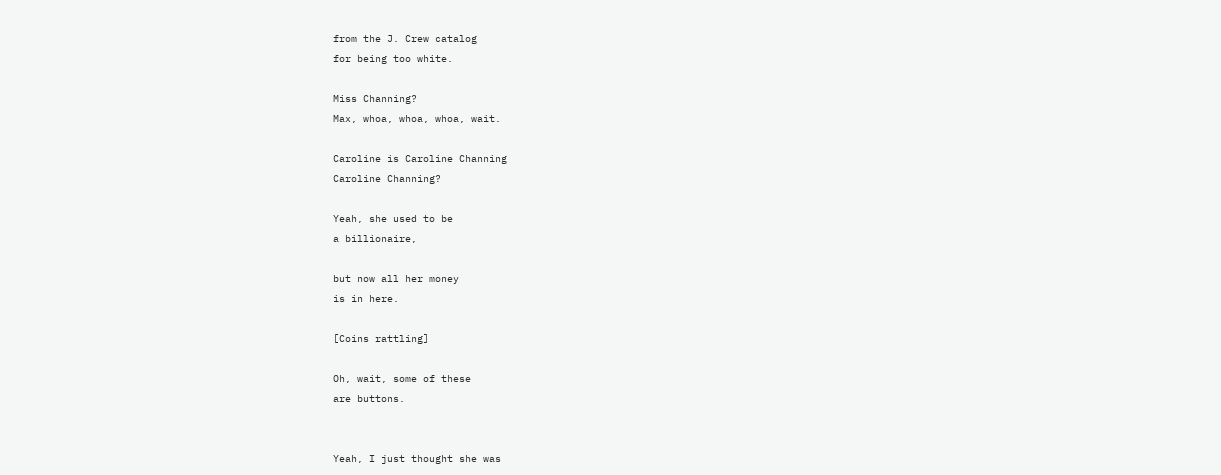from the J. Crew catalog
for being too white.

Miss Channing?
Max, whoa, whoa, whoa, wait.

Caroline is Caroline Channing
Caroline Channing?

Yeah, she used to be
a billionaire,

but now all her money
is in here.

[Coins rattling]

Oh, wait, some of these
are buttons.


Yeah, I just thought she was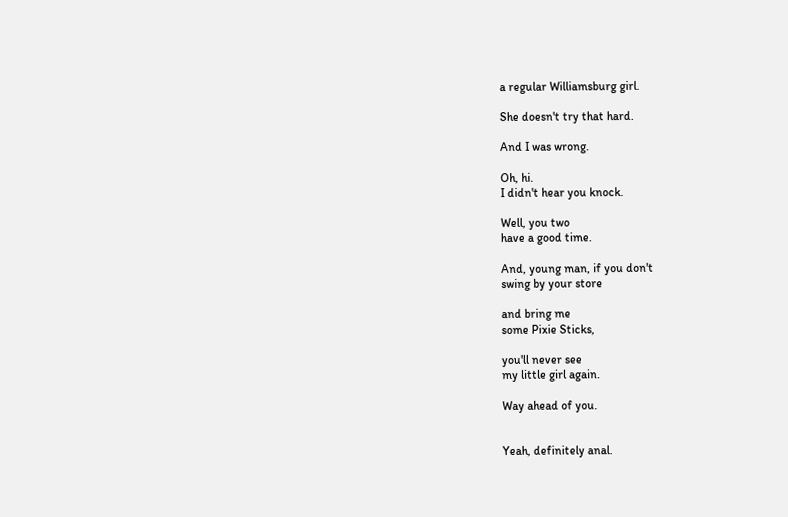a regular Williamsburg girl.

She doesn't try that hard.

And I was wrong.

Oh, hi.
I didn't hear you knock.

Well, you two
have a good time.

And, young man, if you don't
swing by your store

and bring me
some Pixie Sticks,

you'll never see
my little girl again.

Way ahead of you.


Yeah, definitely anal.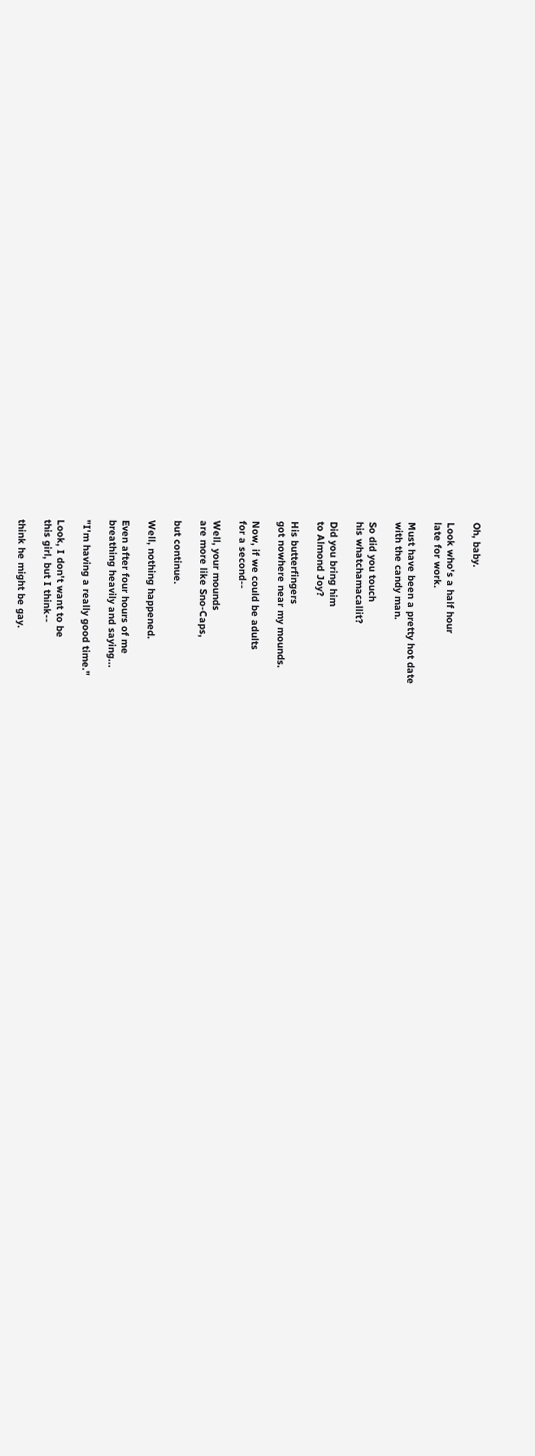Oh, baby.

Look who's a half hour
late for work.

Must have been a pretty hot date
with the candy man.

So did you touch
his whatchamacallit?

Did you bring him
to Almond Joy?

His butterfingers
got nowhere near my mounds.

Now, if we could be adults
for a second--

Well, your mounds
are more like Sno-Caps,

but continue.

Well, nothing happened.

Even after four hours of me
breathing heavily and saying...

"I'm having a really good time."

Look, I don't want to be
this girl, but I think--

think he might be gay.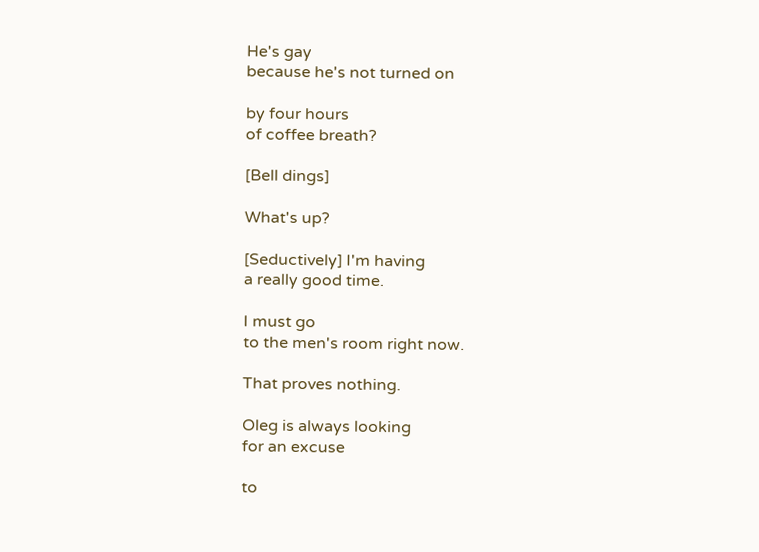He's gay
because he's not turned on

by four hours
of coffee breath?

[Bell dings]

What's up?

[Seductively] I'm having
a really good time.

I must go
to the men's room right now.

That proves nothing.

Oleg is always looking
for an excuse

to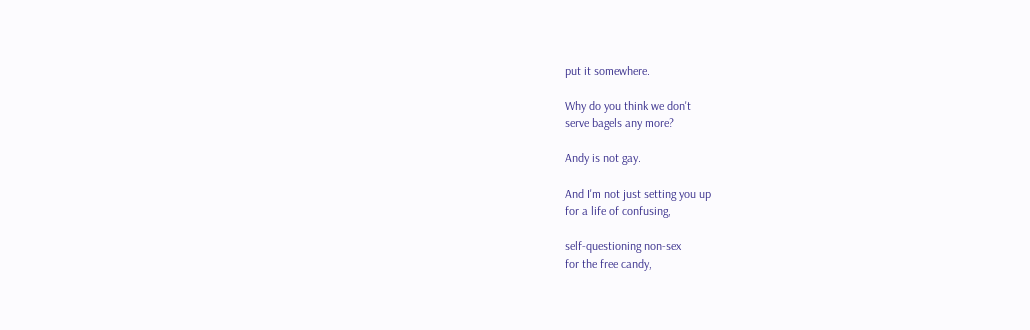put it somewhere.

Why do you think we don't
serve bagels any more?

Andy is not gay.

And I'm not just setting you up
for a life of confusing,

self-questioning non-sex
for the free candy,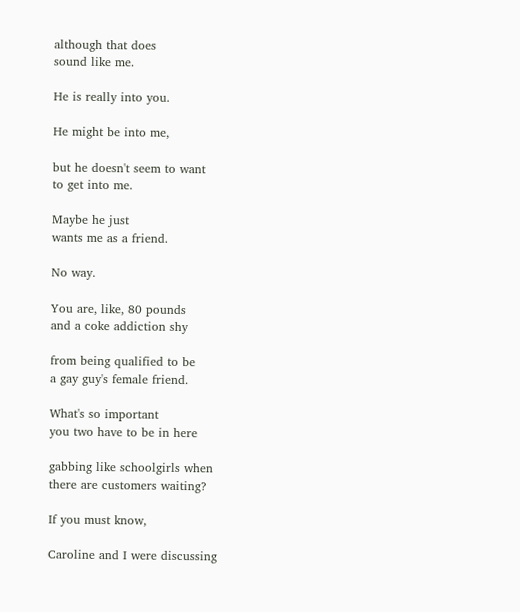although that does
sound like me.

He is really into you.

He might be into me,

but he doesn't seem to want
to get into me.

Maybe he just
wants me as a friend.

No way.

You are, like, 80 pounds
and a coke addiction shy

from being qualified to be
a gay guy's female friend.

What's so important
you two have to be in here

gabbing like schoolgirls when
there are customers waiting?

If you must know,

Caroline and I were discussing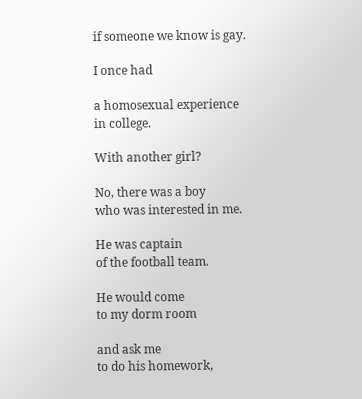if someone we know is gay.

I once had

a homosexual experience
in college.

With another girl?

No, there was a boy
who was interested in me.

He was captain
of the football team.

He would come
to my dorm room

and ask me
to do his homework,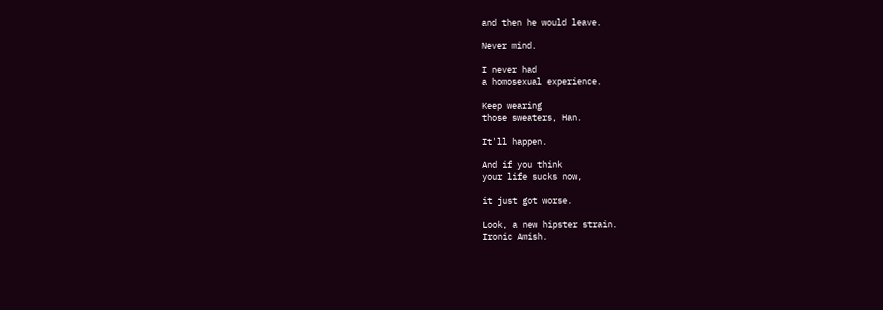and then he would leave.

Never mind.

I never had
a homosexual experience.

Keep wearing
those sweaters, Han.

It'll happen.

And if you think
your life sucks now,

it just got worse.

Look, a new hipster strain.
Ironic Amish.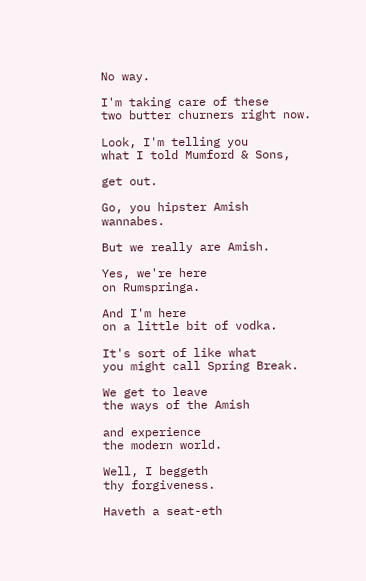No way.

I'm taking care of these
two butter churners right now.

Look, I'm telling you
what I told Mumford & Sons,

get out.

Go, you hipster Amish wannabes.

But we really are Amish.

Yes, we're here
on Rumspringa.

And I'm here
on a little bit of vodka.

It's sort of like what
you might call Spring Break.

We get to leave
the ways of the Amish

and experience
the modern world.

Well, I beggeth
thy forgiveness.

Haveth a seat-eth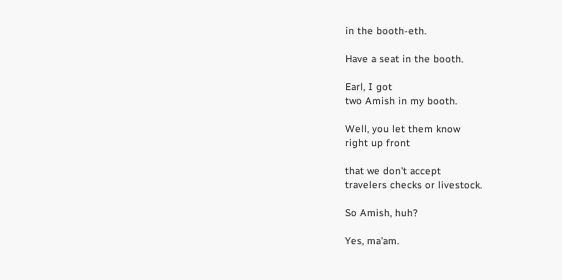in the booth-eth.

Have a seat in the booth.

Earl, I got
two Amish in my booth.

Well, you let them know
right up front

that we don't accept
travelers checks or livestock.

So Amish, huh?

Yes, ma'am.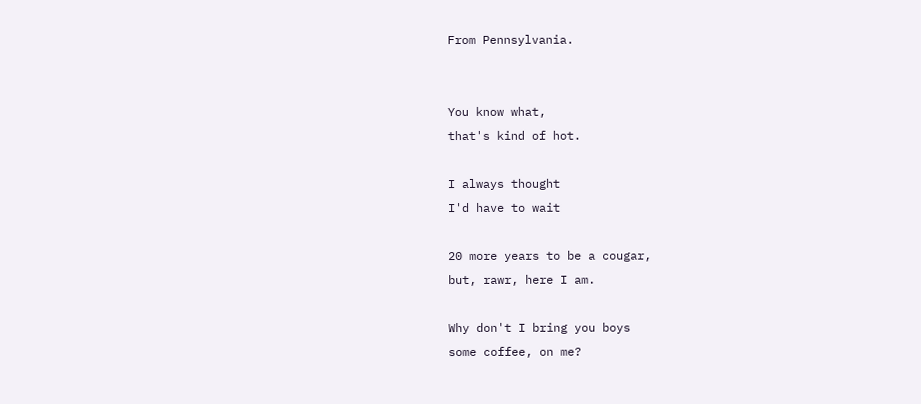From Pennsylvania.


You know what,
that's kind of hot.

I always thought
I'd have to wait

20 more years to be a cougar,
but, rawr, here I am.

Why don't I bring you boys
some coffee, on me?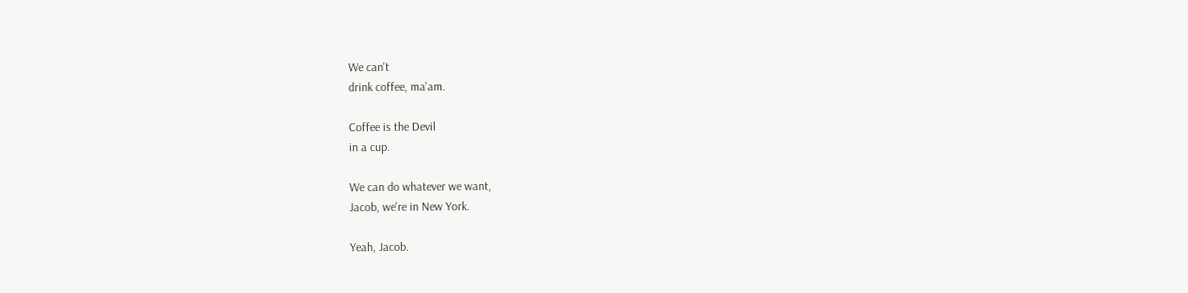We can't
drink coffee, ma'am.

Coffee is the Devil
in a cup.

We can do whatever we want,
Jacob, we're in New York.

Yeah, Jacob.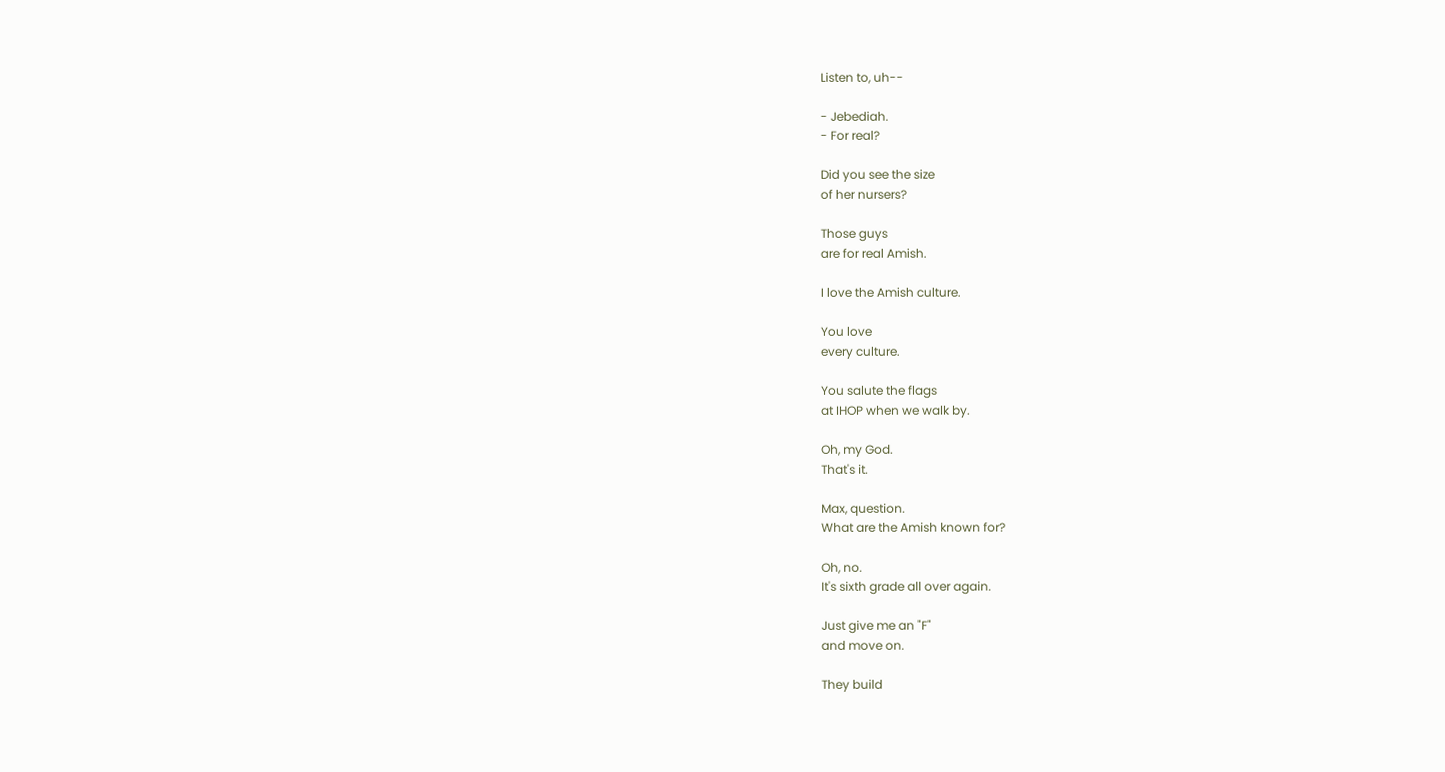Listen to, uh--

- Jebediah.
- For real?

Did you see the size
of her nursers?

Those guys
are for real Amish.

I love the Amish culture.

You love
every culture.

You salute the flags
at IHOP when we walk by.

Oh, my God.
That's it.

Max, question.
What are the Amish known for?

Oh, no.
It's sixth grade all over again.

Just give me an "F"
and move on.

They build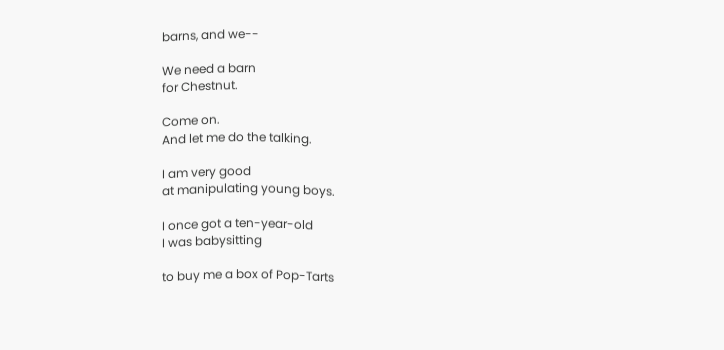barns, and we--

We need a barn
for Chestnut.

Come on.
And let me do the talking.

I am very good
at manipulating young boys.

I once got a ten-year-old
I was babysitting

to buy me a box of Pop-Tarts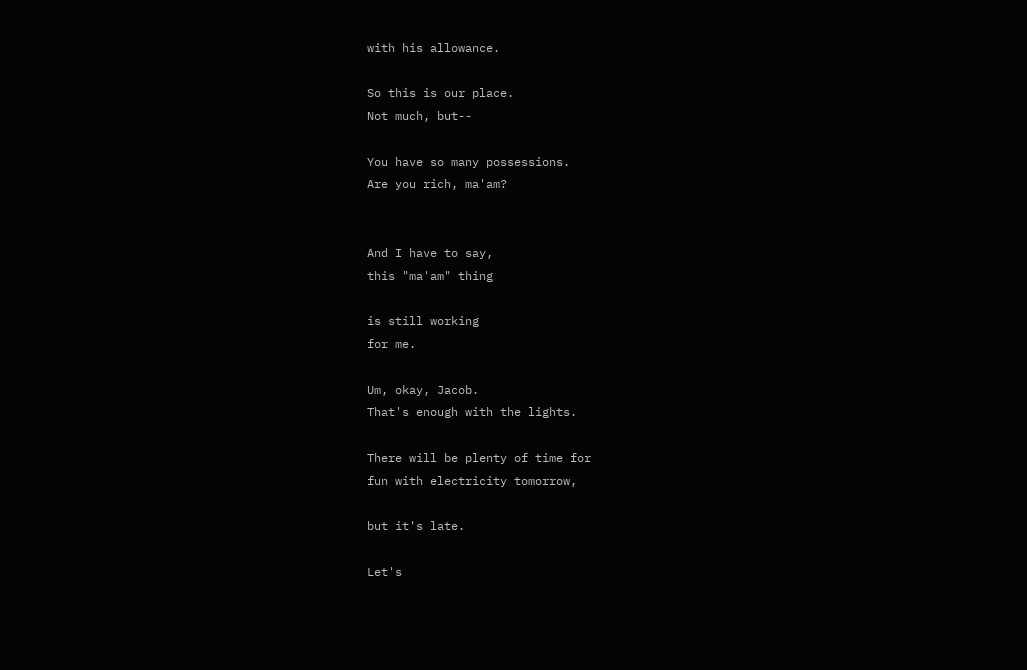with his allowance.

So this is our place.
Not much, but--

You have so many possessions.
Are you rich, ma'am?


And I have to say,
this "ma'am" thing

is still working
for me.

Um, okay, Jacob.
That's enough with the lights.

There will be plenty of time for
fun with electricity tomorrow,

but it's late.

Let's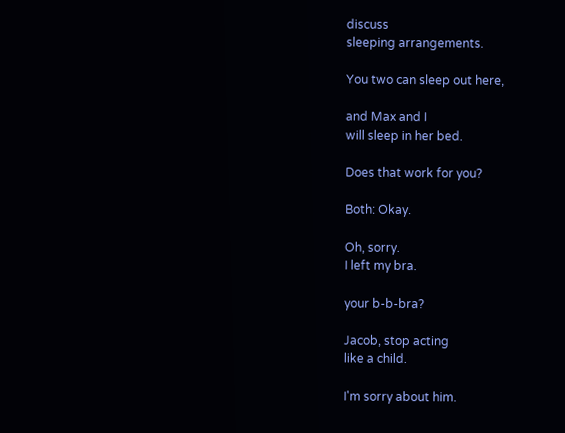discuss
sleeping arrangements.

You two can sleep out here,

and Max and I
will sleep in her bed.

Does that work for you?

Both: Okay.

Oh, sorry.
I left my bra.

your b-b-bra?

Jacob, stop acting
like a child.

I'm sorry about him.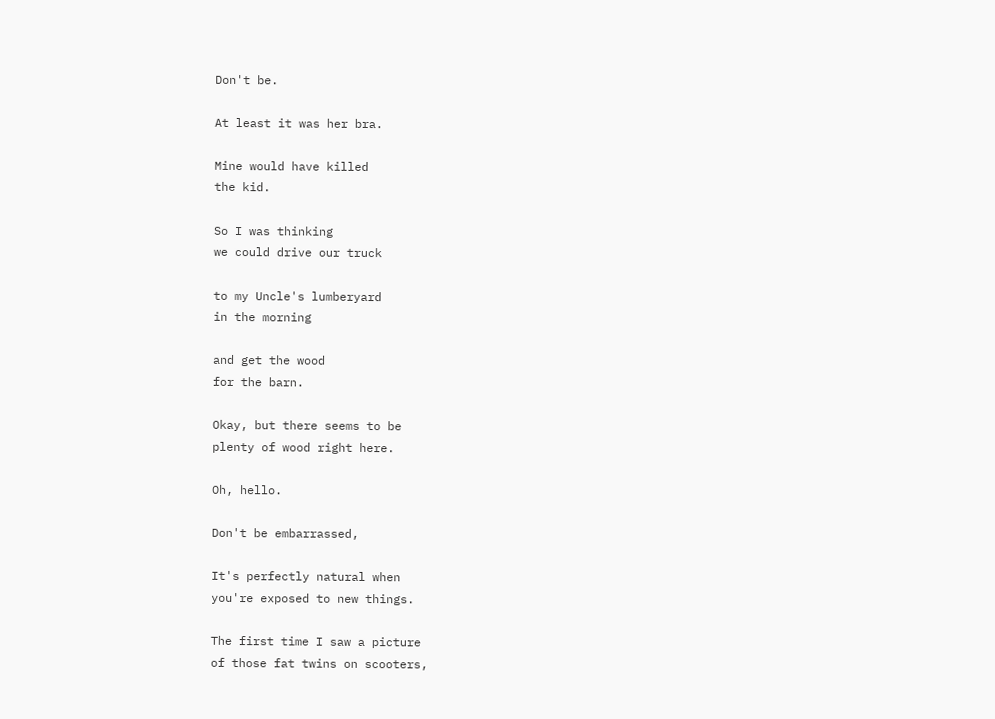Don't be.

At least it was her bra.

Mine would have killed
the kid.

So I was thinking
we could drive our truck

to my Uncle's lumberyard
in the morning

and get the wood
for the barn.

Okay, but there seems to be
plenty of wood right here.

Oh, hello.

Don't be embarrassed,

It's perfectly natural when
you're exposed to new things.

The first time I saw a picture
of those fat twins on scooters,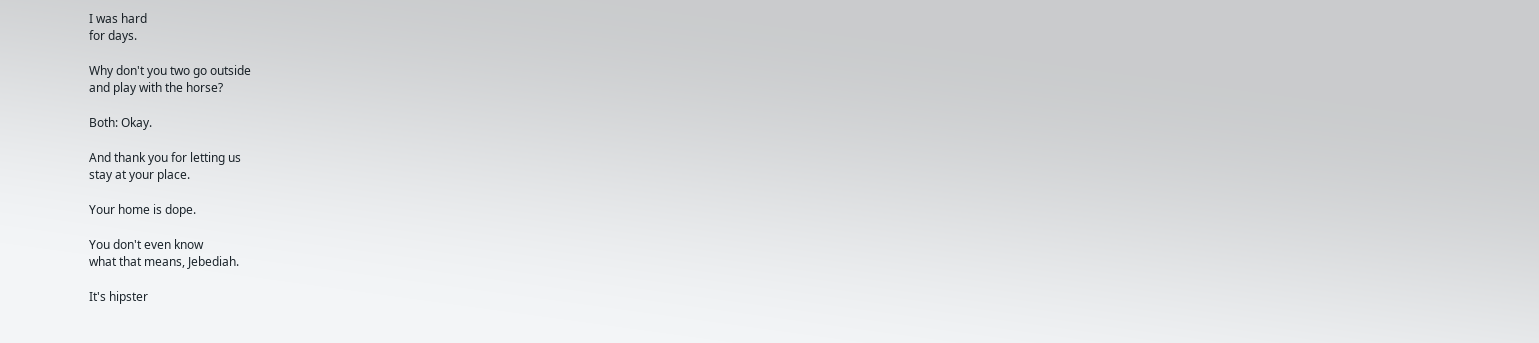I was hard
for days.

Why don't you two go outside
and play with the horse?

Both: Okay.

And thank you for letting us
stay at your place.

Your home is dope.

You don't even know
what that means, Jebediah.

It's hipster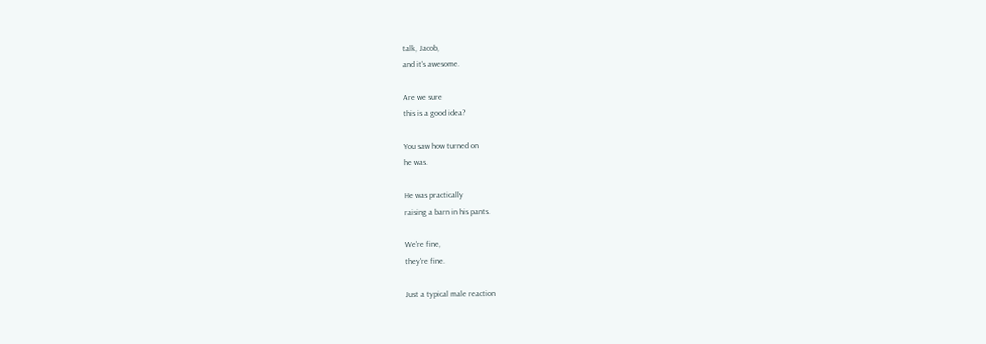talk, Jacob,
and it's awesome.

Are we sure
this is a good idea?

You saw how turned on
he was.

He was practically
raising a barn in his pants.

We're fine,
they're fine.

Just a typical male reaction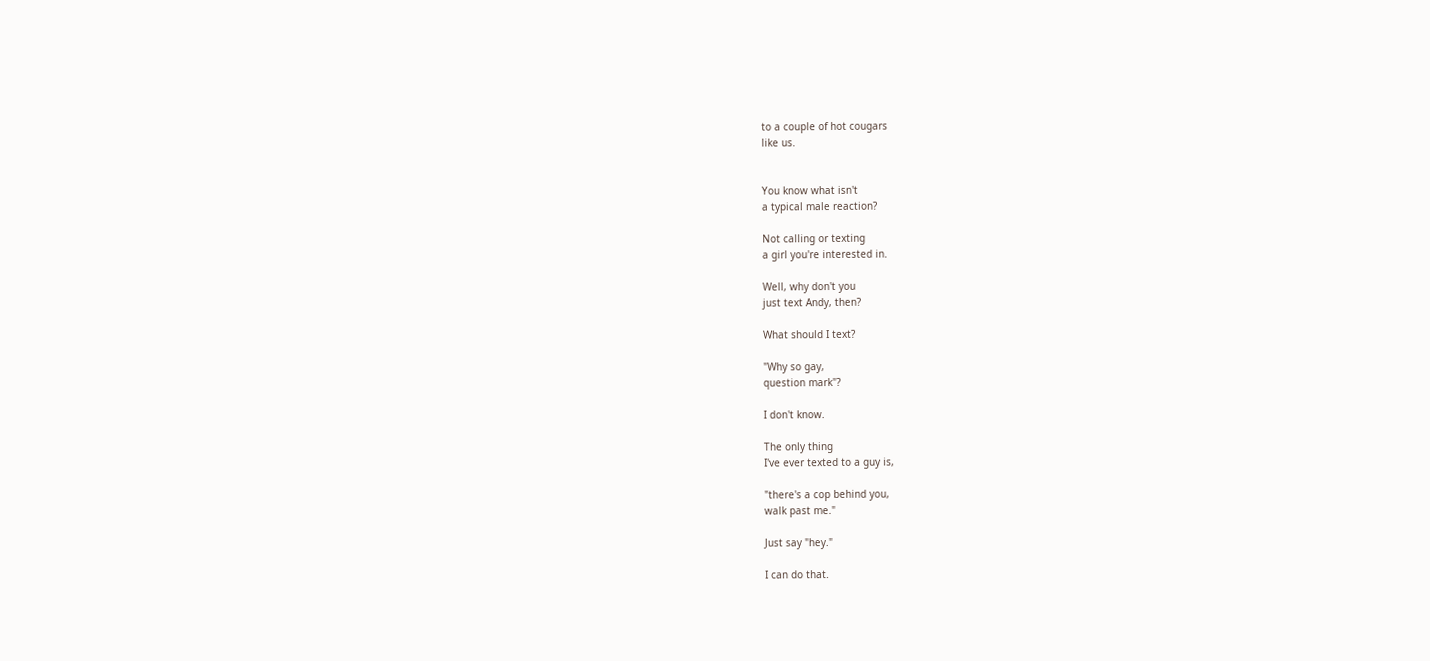to a couple of hot cougars
like us.


You know what isn't
a typical male reaction?

Not calling or texting
a girl you're interested in.

Well, why don't you
just text Andy, then?

What should I text?

"Why so gay,
question mark"?

I don't know.

The only thing
I've ever texted to a guy is,

"there's a cop behind you,
walk past me."

Just say "hey."

I can do that.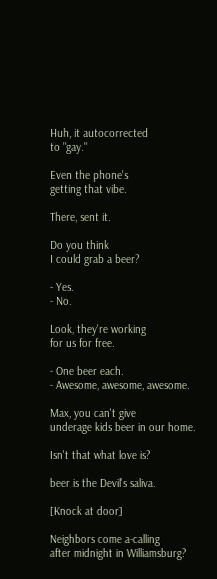Huh, it autocorrected
to "gay."

Even the phone's
getting that vibe.

There, sent it.

Do you think
I could grab a beer?

- Yes.
- No.

Look, they're working
for us for free.

- One beer each.
- Awesome, awesome, awesome.

Max, you can't give
underage kids beer in our home.

Isn't that what love is?

beer is the Devil's saliva.

[Knock at door]

Neighbors come a-calling
after midnight in Williamsburg?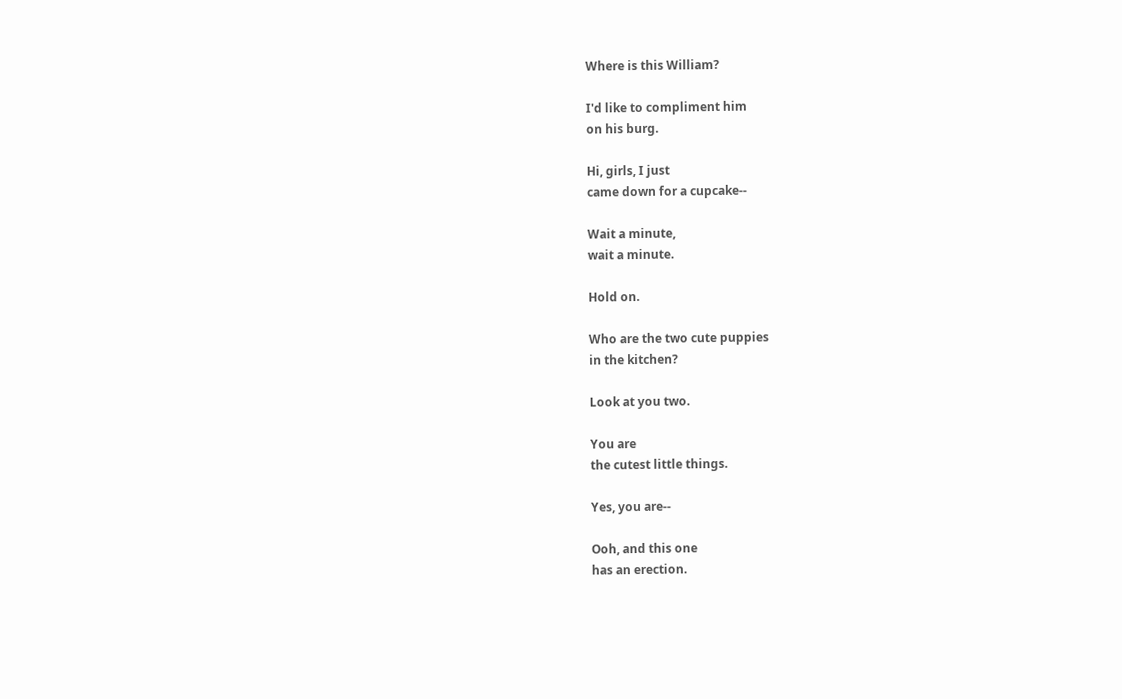Where is this William?

I'd like to compliment him
on his burg.

Hi, girls, I just
came down for a cupcake--

Wait a minute,
wait a minute.

Hold on.

Who are the two cute puppies
in the kitchen?

Look at you two.

You are
the cutest little things.

Yes, you are--

Ooh, and this one
has an erection.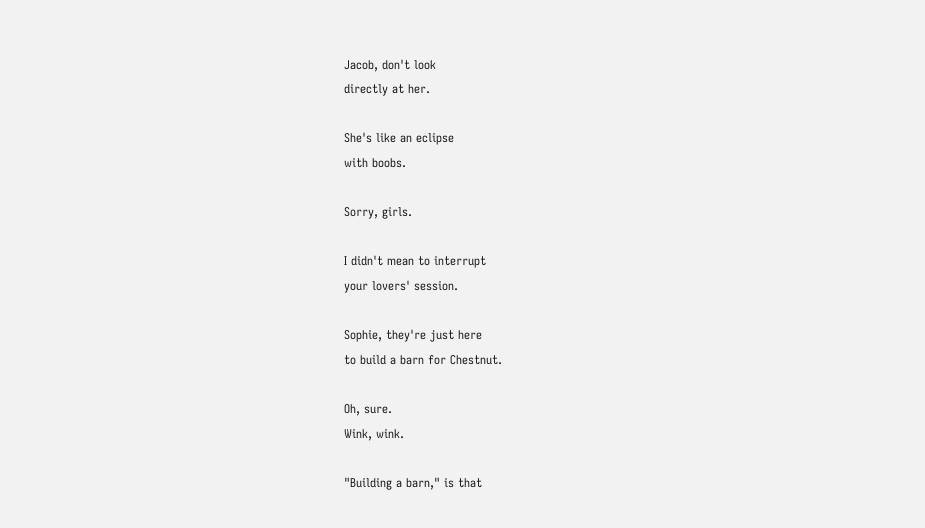Jacob, don't look
directly at her.

She's like an eclipse
with boobs.

Sorry, girls.

I didn't mean to interrupt
your lovers' session.

Sophie, they're just here
to build a barn for Chestnut.

Oh, sure.
Wink, wink.

"Building a barn," is that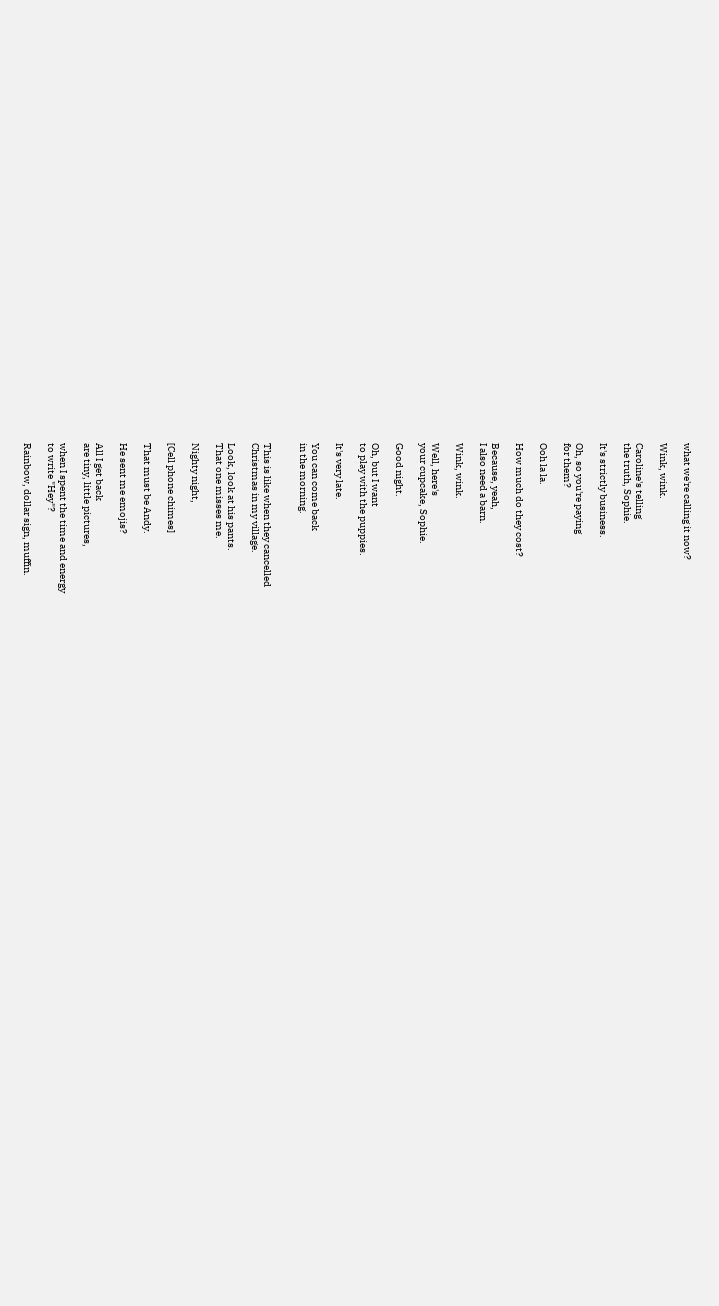what we're calling it now?

Wink, wink.

Caroline's telling
the truth, Sophie.

It's strictly business.

Oh, so you're paying
for them?

Ooh la la.

How much do they cost?

Because, yeah,
I also need a barn.

Wink, wink.

Well, here's
your cupcake, Sophie.

Good night.

Oh, but I want
to play with the puppies.

It's very late.

You can come back
in the morning.


This is like when they cancelled
Christmas in my village.

Look, look at his pants.
That one misses me.

Nighty night,

[Cell phone chimes]

That must be Andy.

He sent me emojis?

All I get back
are tiny, little pictures,

when I spent the time and energy
to write "Hey"?

Rainbow, dollar sign, muffin.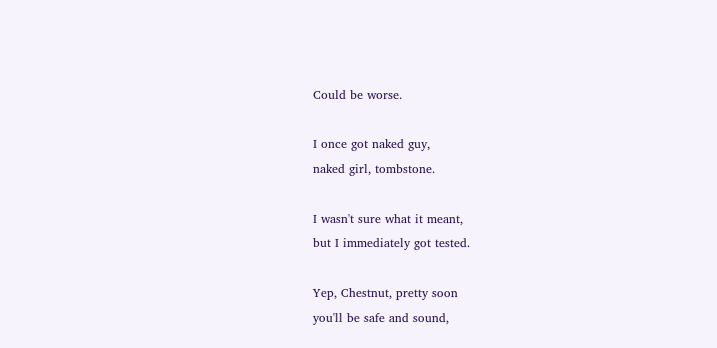Could be worse.

I once got naked guy,
naked girl, tombstone.

I wasn't sure what it meant,
but I immediately got tested.

Yep, Chestnut, pretty soon
you'll be safe and sound,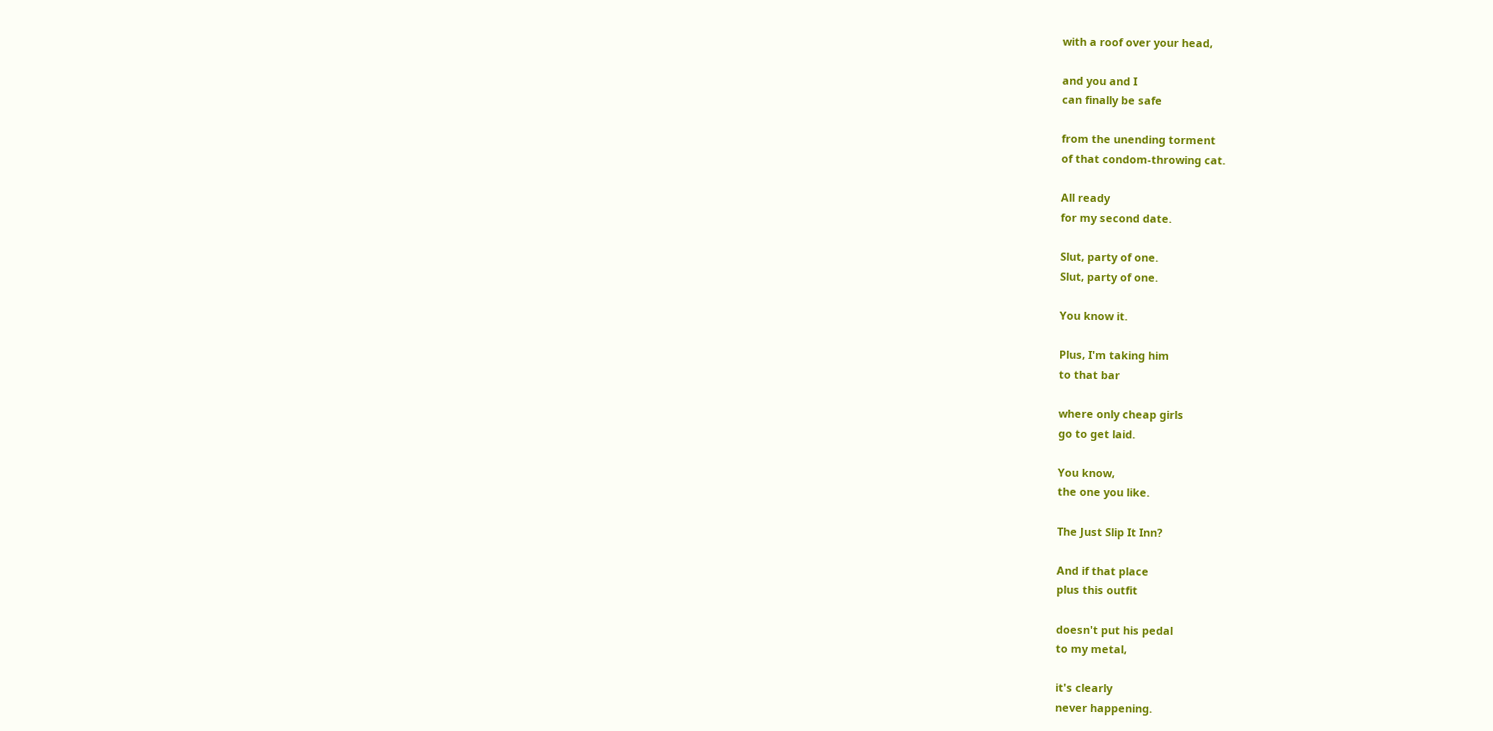with a roof over your head,

and you and I
can finally be safe

from the unending torment
of that condom-throwing cat.

All ready
for my second date.

Slut, party of one.
Slut, party of one.

You know it.

Plus, I'm taking him
to that bar

where only cheap girls
go to get laid.

You know,
the one you like.

The Just Slip It Inn?

And if that place
plus this outfit

doesn't put his pedal
to my metal,

it's clearly
never happening.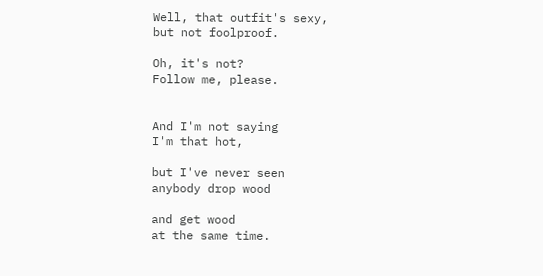Well, that outfit's sexy,
but not foolproof.

Oh, it's not?
Follow me, please.


And I'm not saying
I'm that hot,

but I've never seen
anybody drop wood

and get wood
at the same time.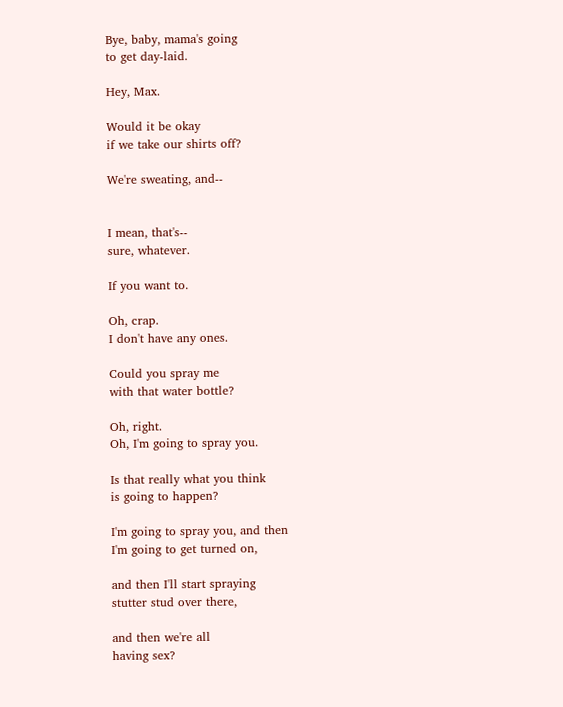Bye, baby, mama's going
to get day-laid.

Hey, Max.

Would it be okay
if we take our shirts off?

We're sweating, and--


I mean, that's--
sure, whatever.

If you want to.

Oh, crap.
I don't have any ones.

Could you spray me
with that water bottle?

Oh, right.
Oh, I'm going to spray you.

Is that really what you think
is going to happen?

I'm going to spray you, and then
I'm going to get turned on,

and then I'll start spraying
stutter stud over there,

and then we're all
having sex?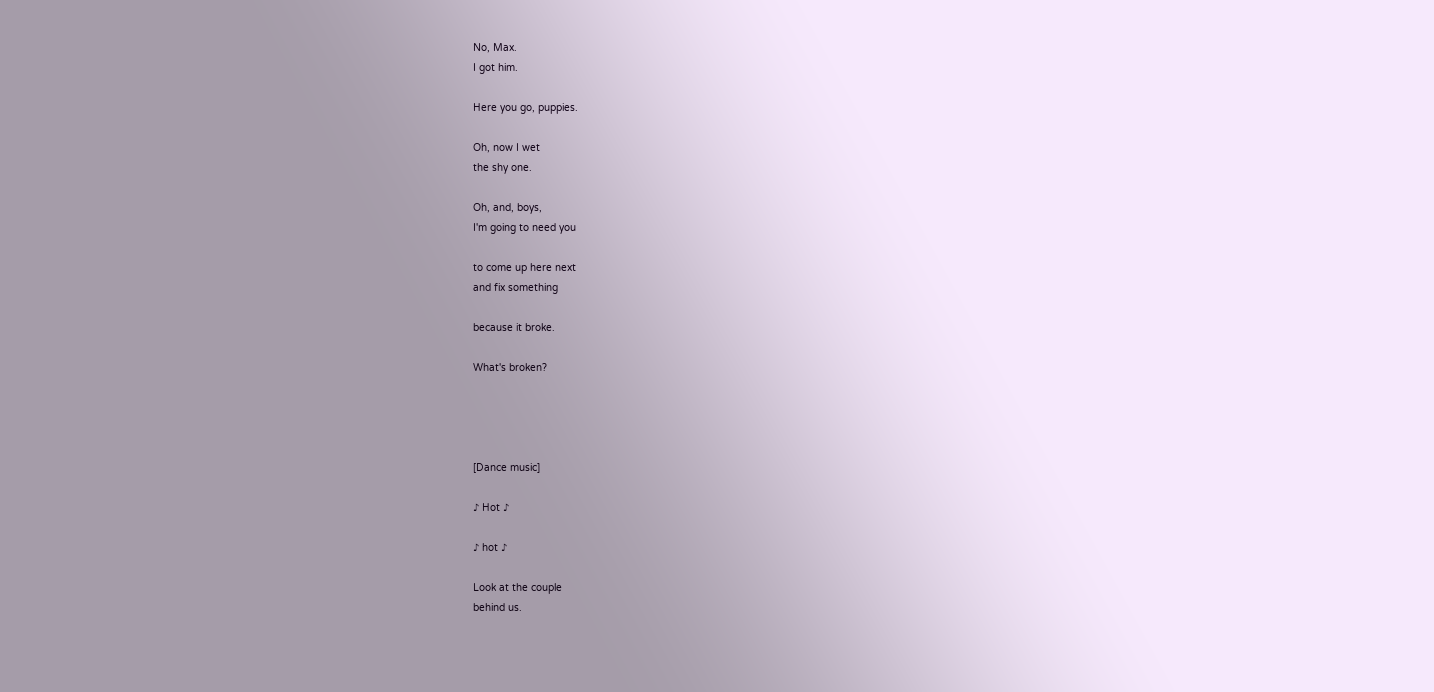No, Max.
I got him.

Here you go, puppies.

Oh, now I wet
the shy one.

Oh, and, boys,
I'm going to need you

to come up here next
and fix something

because it broke.

What's broken?




[Dance music]

♪ Hot ♪

♪ hot ♪

Look at the couple
behind us.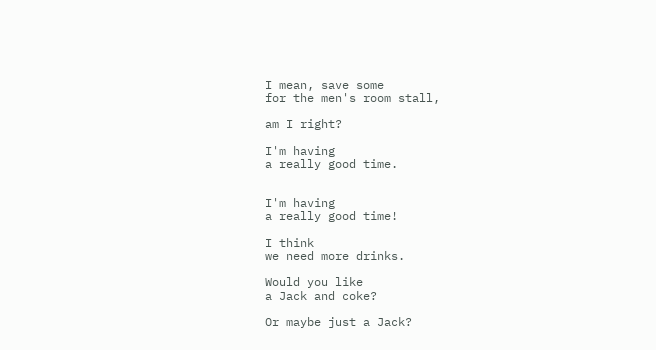I mean, save some
for the men's room stall,

am I right?

I'm having
a really good time.


I'm having
a really good time!

I think
we need more drinks.

Would you like
a Jack and coke?

Or maybe just a Jack?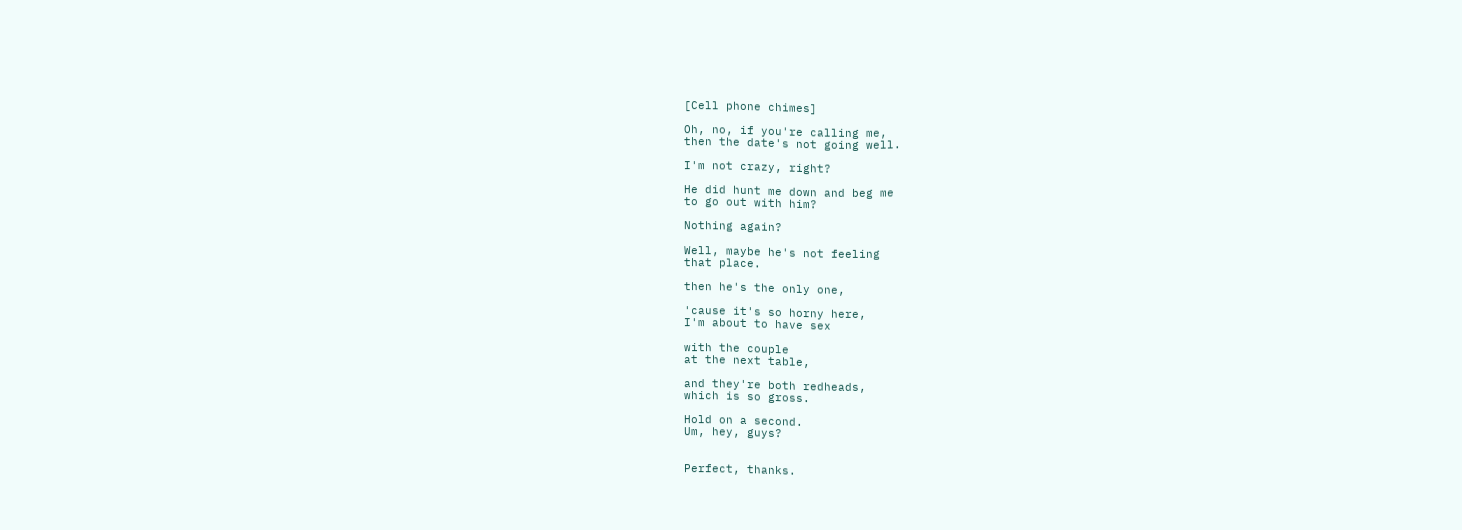[Cell phone chimes]

Oh, no, if you're calling me,
then the date's not going well.

I'm not crazy, right?

He did hunt me down and beg me
to go out with him?

Nothing again?

Well, maybe he's not feeling
that place.

then he's the only one,

'cause it's so horny here,
I'm about to have sex

with the couple
at the next table,

and they're both redheads,
which is so gross.

Hold on a second.
Um, hey, guys?


Perfect, thanks.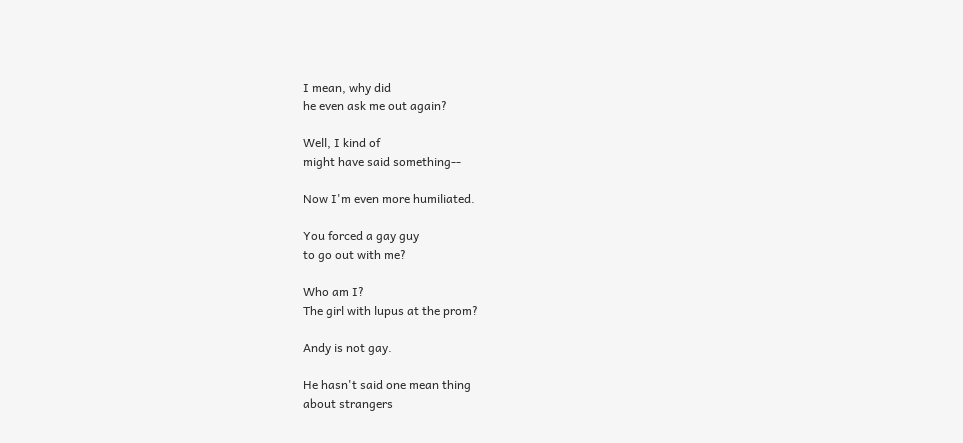I mean, why did
he even ask me out again?

Well, I kind of
might have said something--

Now I'm even more humiliated.

You forced a gay guy
to go out with me?

Who am I?
The girl with lupus at the prom?

Andy is not gay.

He hasn't said one mean thing
about strangers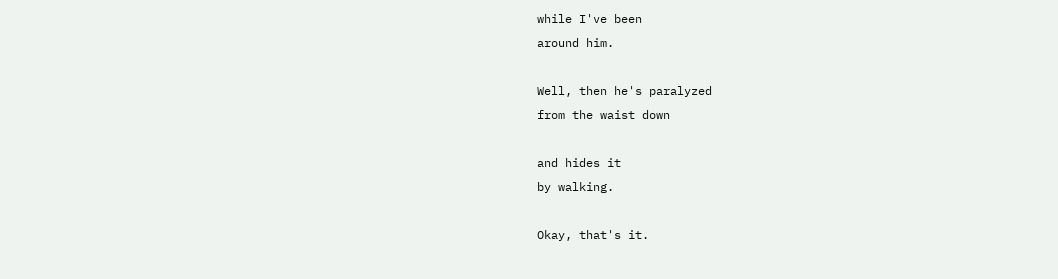while I've been
around him.

Well, then he's paralyzed
from the waist down

and hides it
by walking.

Okay, that's it.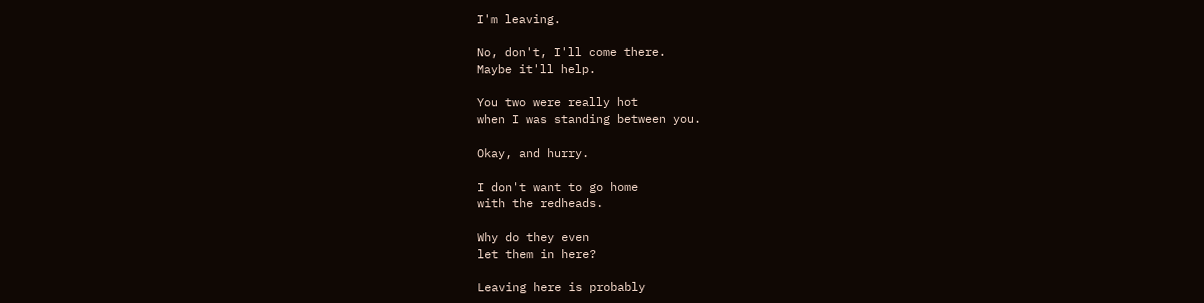I'm leaving.

No, don't, I'll come there.
Maybe it'll help.

You two were really hot
when I was standing between you.

Okay, and hurry.

I don't want to go home
with the redheads.

Why do they even
let them in here?

Leaving here is probably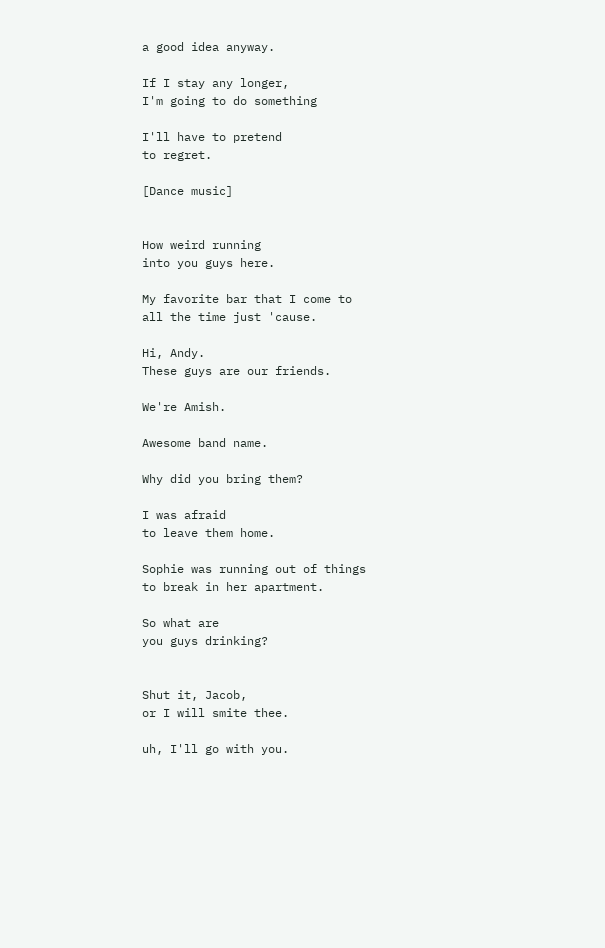a good idea anyway.

If I stay any longer,
I'm going to do something

I'll have to pretend
to regret.

[Dance music]


How weird running
into you guys here.

My favorite bar that I come to
all the time just 'cause.

Hi, Andy.
These guys are our friends.

We're Amish.

Awesome band name.

Why did you bring them?

I was afraid
to leave them home.

Sophie was running out of things
to break in her apartment.

So what are
you guys drinking?


Shut it, Jacob,
or I will smite thee.

uh, I'll go with you.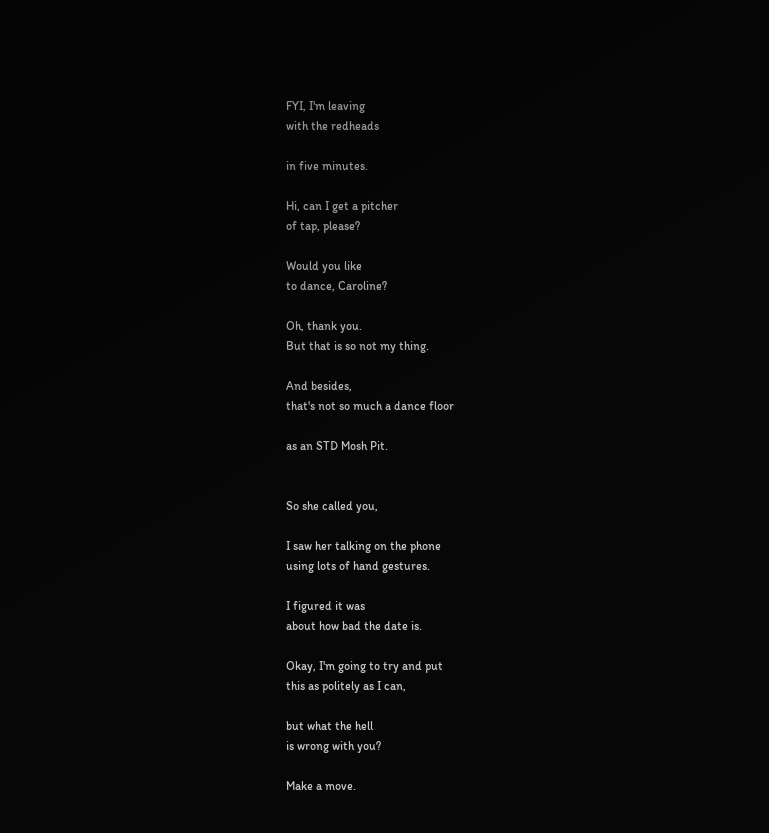FYI, I'm leaving
with the redheads

in five minutes.

Hi, can I get a pitcher
of tap, please?

Would you like
to dance, Caroline?

Oh, thank you.
But that is so not my thing.

And besides,
that's not so much a dance floor

as an STD Mosh Pit.


So she called you,

I saw her talking on the phone
using lots of hand gestures.

I figured it was
about how bad the date is.

Okay, I'm going to try and put
this as politely as I can,

but what the hell
is wrong with you?

Make a move.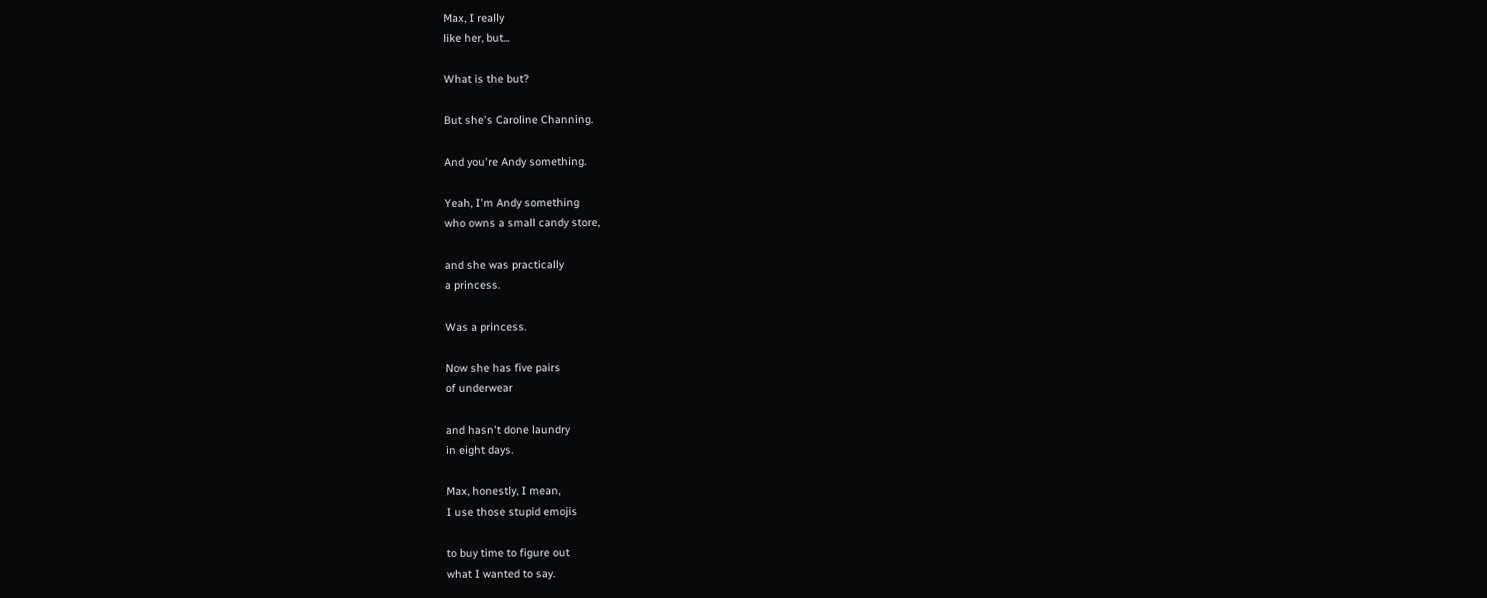Max, I really
like her, but...

What is the but?

But she's Caroline Channing.

And you're Andy something.

Yeah, I'm Andy something
who owns a small candy store,

and she was practically
a princess.

Was a princess.

Now she has five pairs
of underwear

and hasn't done laundry
in eight days.

Max, honestly, I mean,
I use those stupid emojis

to buy time to figure out
what I wanted to say.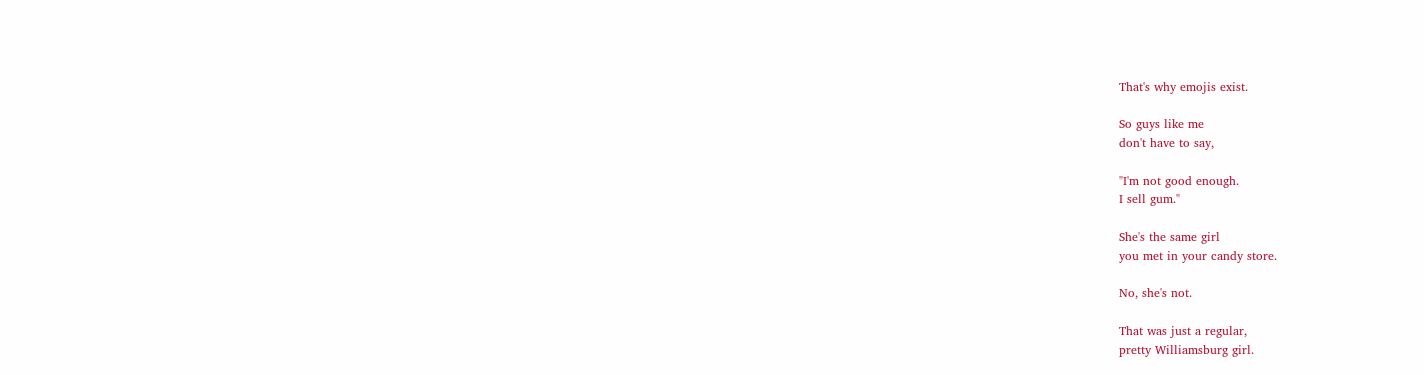That's why emojis exist.

So guys like me
don't have to say,

"I'm not good enough.
I sell gum."

She's the same girl
you met in your candy store.

No, she's not.

That was just a regular,
pretty Williamsburg girl.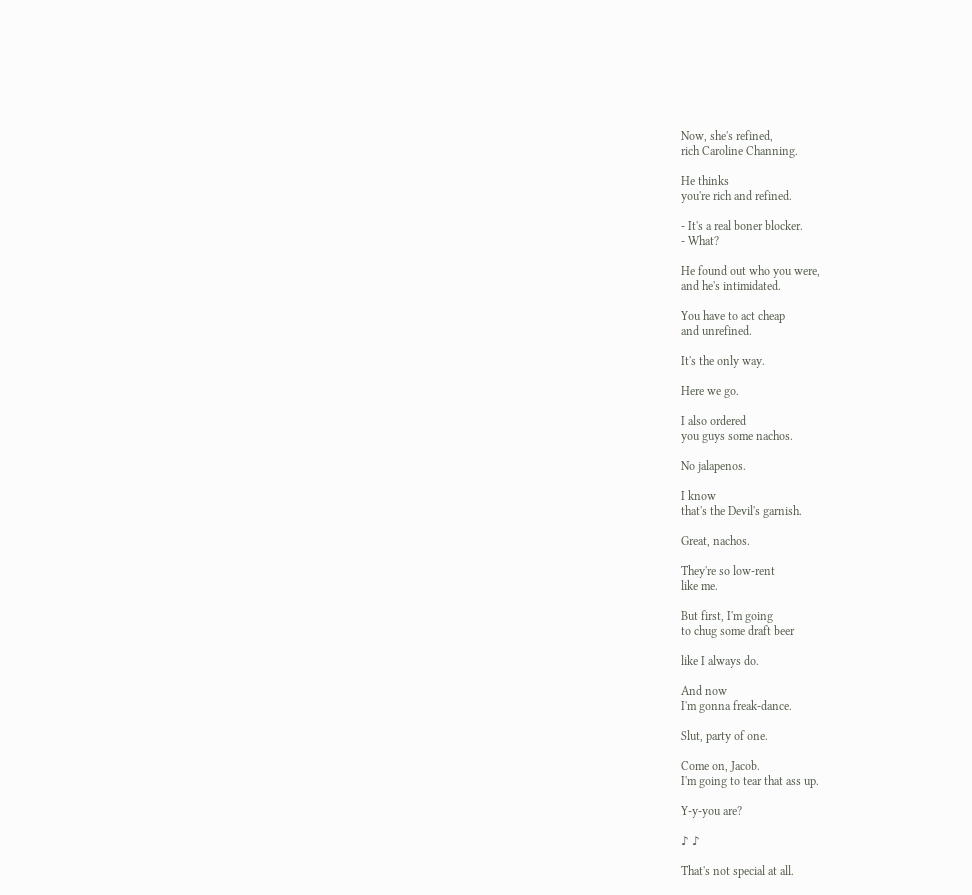Now, she's refined,
rich Caroline Channing.

He thinks
you're rich and refined.

- It's a real boner blocker.
- What?

He found out who you were,
and he's intimidated.

You have to act cheap
and unrefined.

It's the only way.

Here we go.

I also ordered
you guys some nachos.

No jalapenos.

I know
that's the Devil's garnish.

Great, nachos.

They're so low-rent
like me.

But first, I'm going
to chug some draft beer

like I always do.

And now
I'm gonna freak-dance.

Slut, party of one.

Come on, Jacob.
I'm going to tear that ass up.

Y-y-you are?

♪ ♪

That's not special at all.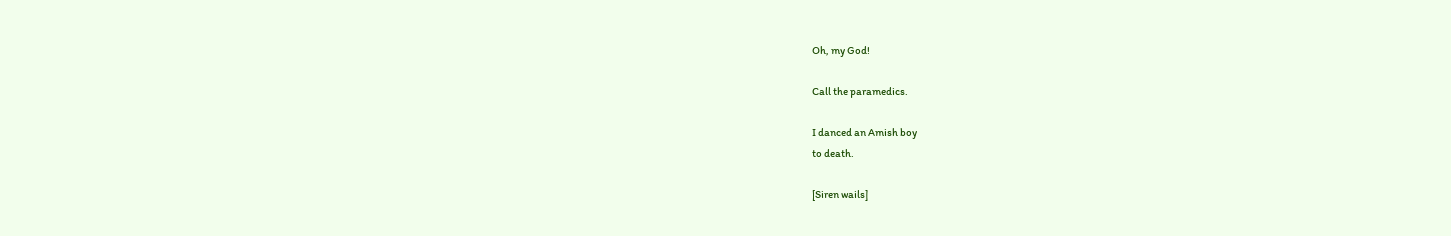Oh, my God!

Call the paramedics.

I danced an Amish boy
to death.

[Siren wails]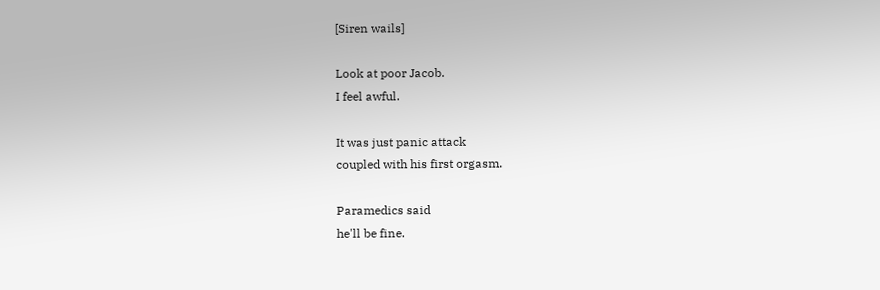[Siren wails]

Look at poor Jacob.
I feel awful.

It was just panic attack
coupled with his first orgasm.

Paramedics said
he'll be fine.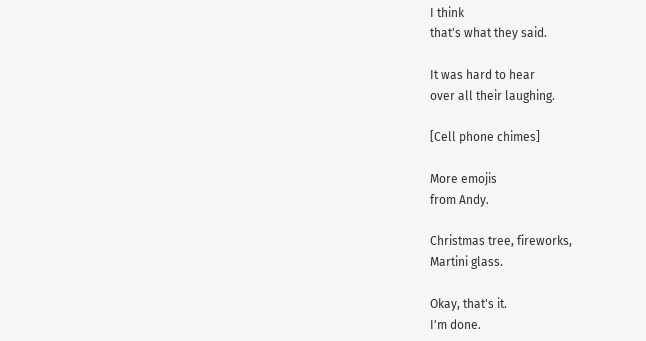I think
that's what they said.

It was hard to hear
over all their laughing.

[Cell phone chimes]

More emojis
from Andy.

Christmas tree, fireworks,
Martini glass.

Okay, that's it.
I'm done.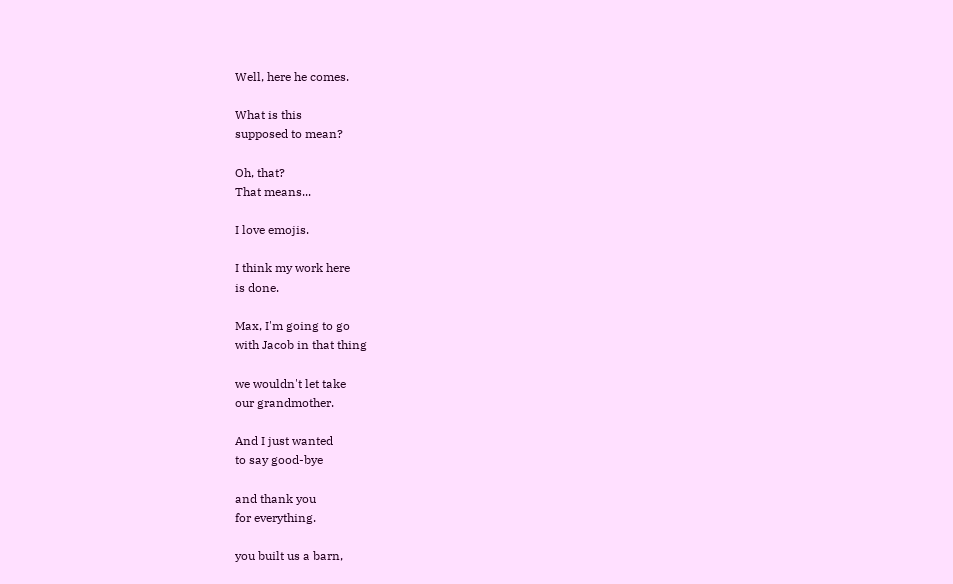Well, here he comes.

What is this
supposed to mean?

Oh, that?
That means...

I love emojis.

I think my work here
is done.

Max, I'm going to go
with Jacob in that thing

we wouldn't let take
our grandmother.

And I just wanted
to say good-bye

and thank you
for everything.

you built us a barn,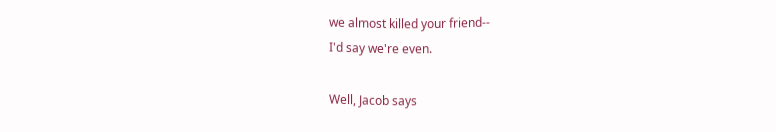we almost killed your friend--
I'd say we're even.

Well, Jacob says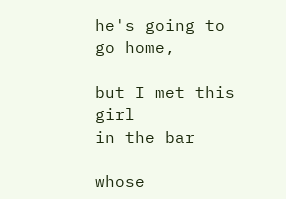he's going to go home,

but I met this girl
in the bar

whose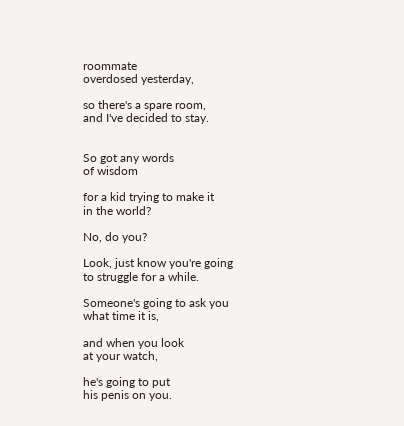roommate
overdosed yesterday,

so there's a spare room,
and I've decided to stay.


So got any words
of wisdom

for a kid trying to make it
in the world?

No, do you?

Look, just know you're going
to struggle for a while.

Someone's going to ask you
what time it is,

and when you look
at your watch,

he's going to put
his penis on you.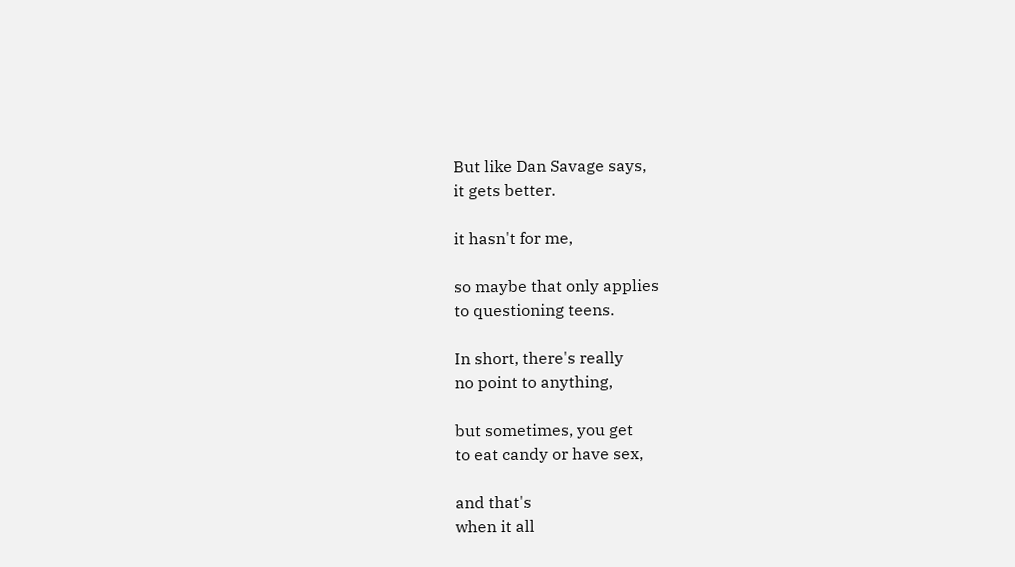But like Dan Savage says,
it gets better.

it hasn't for me,

so maybe that only applies
to questioning teens.

In short, there's really
no point to anything,

but sometimes, you get
to eat candy or have sex,

and that's
when it all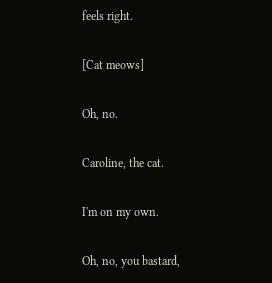feels right.

[Cat meows]

Oh, no.

Caroline, the cat.

I'm on my own.

Oh, no, you bastard,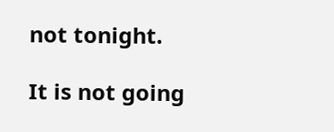not tonight.

It is not going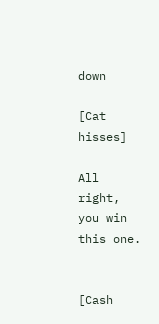down

[Cat hisses]

All right,
you win this one.


[Cash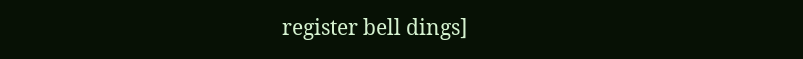register bell dings]